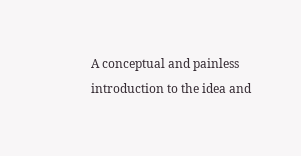A conceptual and painless introduction to the idea and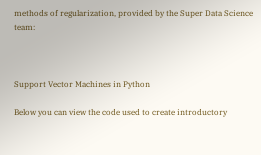methods of regularization, provided by the Super Data Science team:



Support Vector Machines in Python

Below you can view the code used to create introductory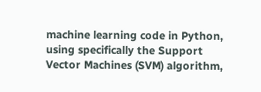machine learning code in Python, using specifically the Support Vector Machines (SVM) algorithm,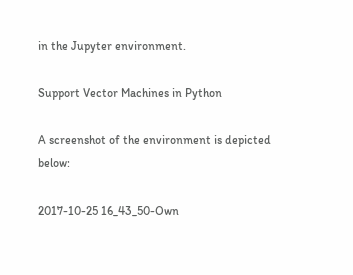in the Jupyter environment.

Support Vector Machines in Python

A screenshot of the environment is depicted below:

2017-10-25 16_43_50-Own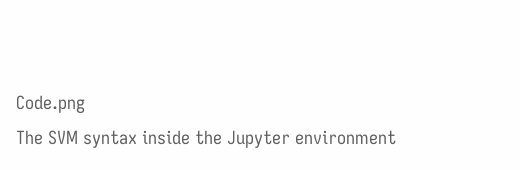Code.png
The SVM syntax inside the Jupyter environment